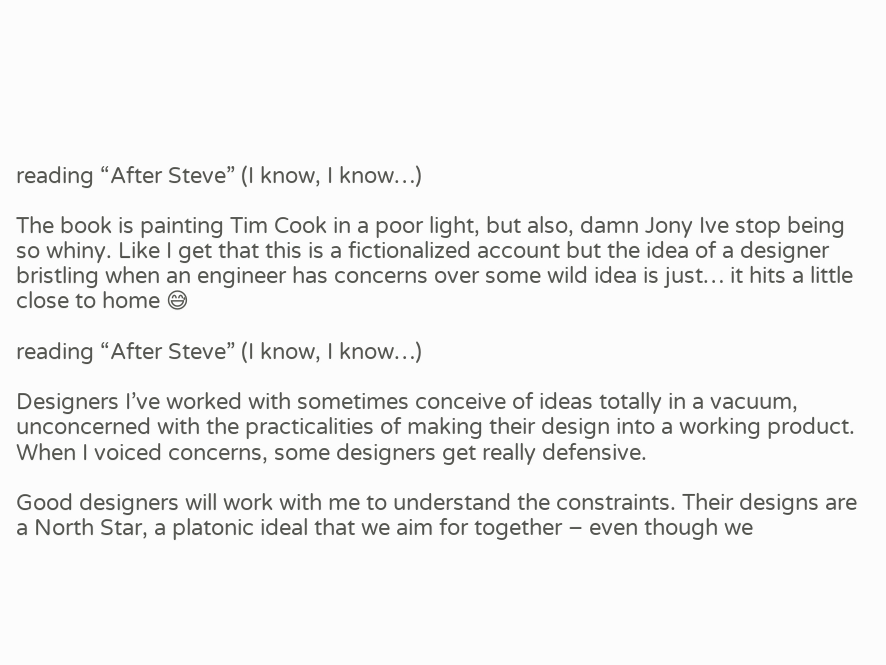reading “After Steve” (I know, I know…)

The book is painting Tim Cook in a poor light, but also, damn Jony Ive stop being so whiny. Like I get that this is a fictionalized account but the idea of a designer bristling when an engineer has concerns over some wild idea is just… it hits a little close to home 😅

reading “After Steve” (I know, I know…)

Designers I’ve worked with sometimes conceive of ideas totally in a vacuum, unconcerned with the practicalities of making their design into a working product. When I voiced concerns, some designers get really defensive.

Good designers will work with me to understand the constraints. Their designs are a North Star, a platonic ideal that we aim for together – even though we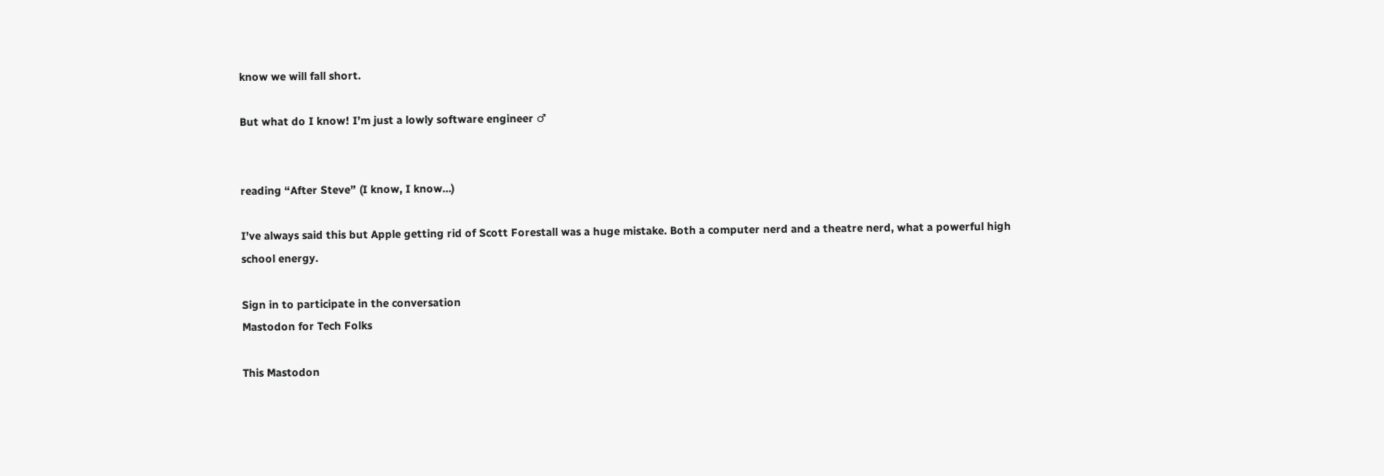know we will fall short.

But what do I know! I’m just a lowly software engineer ♂


reading “After Steve” (I know, I know…)

I’ve always said this but Apple getting rid of Scott Forestall was a huge mistake. Both a computer nerd and a theatre nerd, what a powerful high school energy.

Sign in to participate in the conversation
Mastodon for Tech Folks

This Mastodon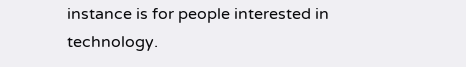instance is for people interested in technology.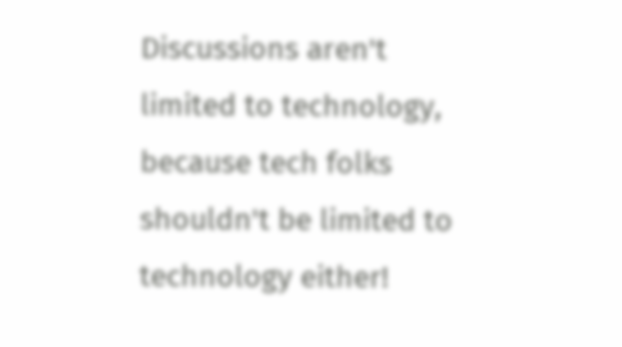Discussions aren't limited to technology, because tech folks shouldn't be limited to technology either!